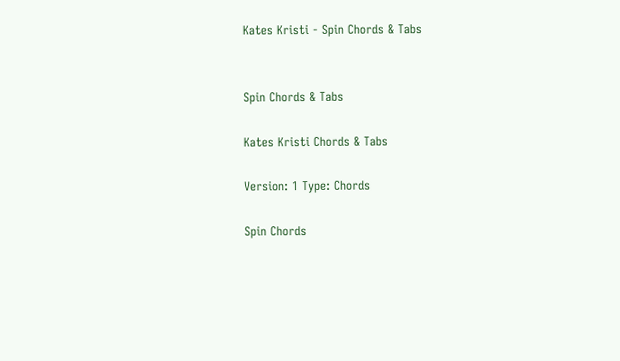Kates Kristi - Spin Chords & Tabs


Spin Chords & Tabs

Kates Kristi Chords & Tabs

Version: 1 Type: Chords

Spin Chords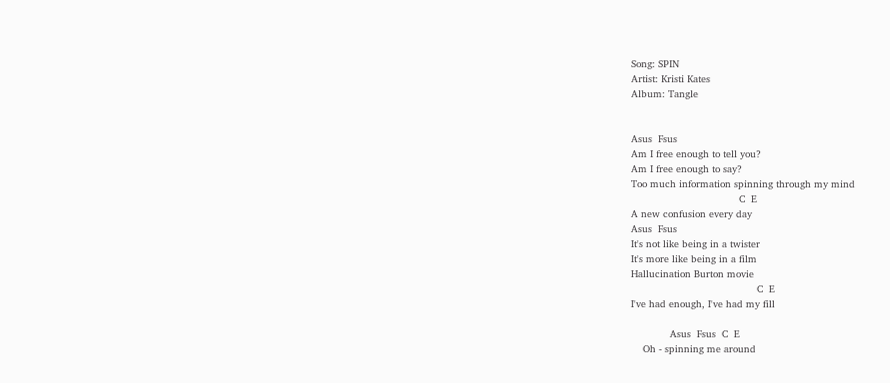Song: SPIN
Artist: Kristi Kates
Album: Tangle


Asus  Fsus
Am I free enough to tell you?
Am I free enough to say?
Too much information spinning through my mind
                                    C  E
A new confusion every day
Asus  Fsus
It's not like being in a twister
It's more like being in a film
Hallucination Burton movie
                                          C  E
I've had enough, I've had my fill

             Asus  Fsus  C  E
    Oh - spinning me around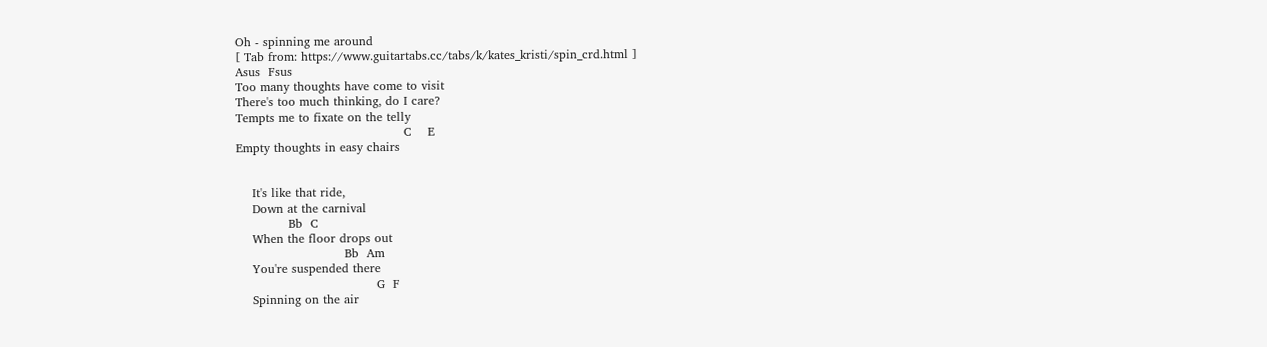Oh - spinning me around
[ Tab from: https://www.guitartabs.cc/tabs/k/kates_kristi/spin_crd.html ]
Asus  Fsus
Too many thoughts have come to visit
There's too much thinking, do I care?
Tempts me to fixate on the telly
                                          C    E
Empty thoughts in easy chairs


    It's like that ride,
    Down at the carnival
             Bb  C
    When the floor drops out
                           Bb  Am
    You're suspended there
                                   G  F
    Spinning on the air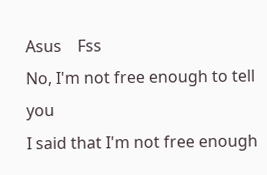Asus    Fss
No, I'm not free enough to tell you
I said that I'm not free enough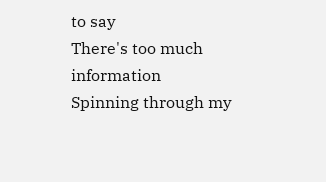to say
There's too much information
Spinning through my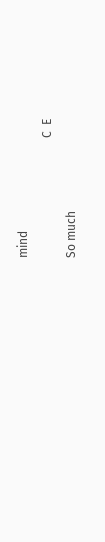mind
                                        C  E
So much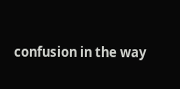confusion in the way